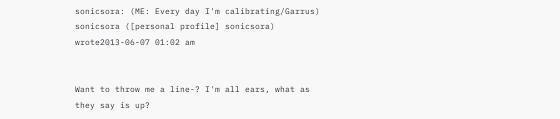sonicsora: (ME: Every day I'm calibrating/Garrus)
sonicsora ([personal profile] sonicsora) wrote2013-06-07 01:02 am


Want to throw me a line-? I'm all ears, what as they say is up?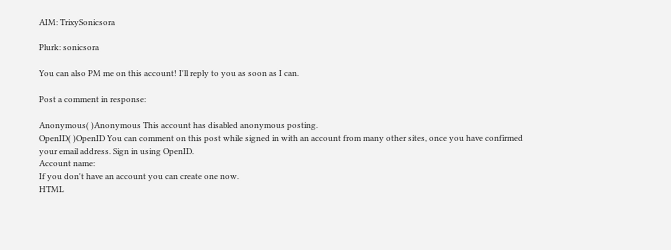AIM: TrixySonicsora

Plurk: sonicsora

You can also PM me on this account! I'll reply to you as soon as I can.

Post a comment in response:

Anonymous( )Anonymous This account has disabled anonymous posting.
OpenID( )OpenID You can comment on this post while signed in with an account from many other sites, once you have confirmed your email address. Sign in using OpenID.
Account name:
If you don't have an account you can create one now.
HTML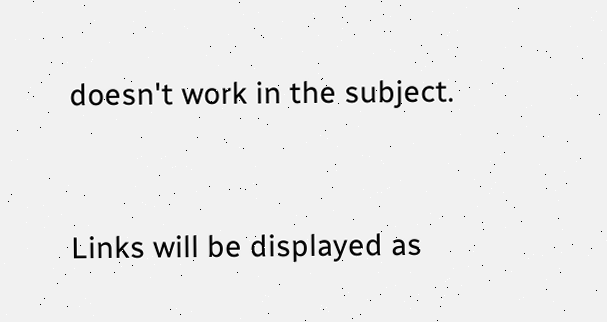doesn't work in the subject.


Links will be displayed as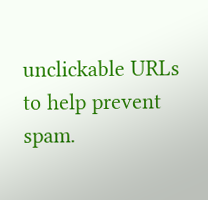unclickable URLs to help prevent spam.